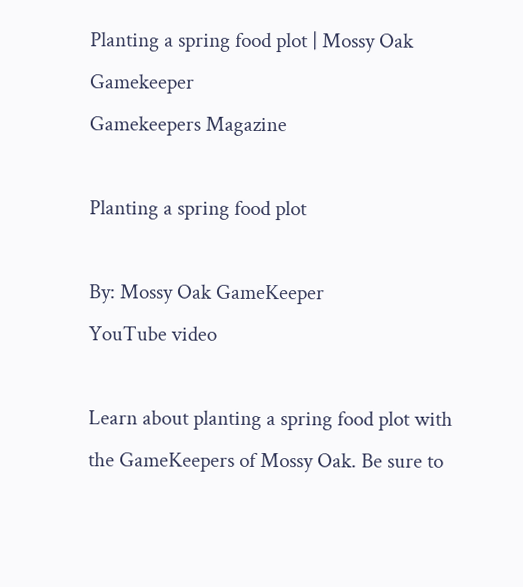Planting a spring food plot | Mossy Oak Gamekeeper
Gamekeepers Magazine

Planting a spring food plot

By: Mossy Oak GameKeeper
YouTube video

Learn about planting a spring food plot with the GameKeepers of Mossy Oak. Be sure to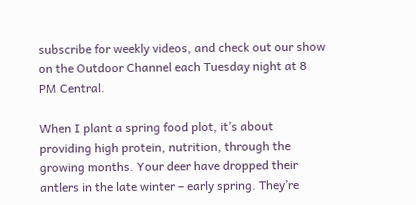subscribe for weekly videos, and check out our show on the Outdoor Channel each Tuesday night at 8 PM Central.

When I plant a spring food plot, it’s about providing high protein, nutrition, through the growing months. Your deer have dropped their antlers in the late winter – early spring. They’re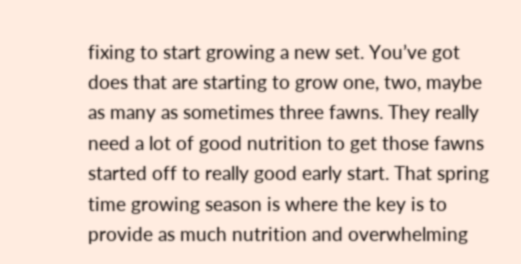fixing to start growing a new set. You’ve got does that are starting to grow one, two, maybe as many as sometimes three fawns. They really need a lot of good nutrition to get those fawns started off to really good early start. That spring time growing season is where the key is to provide as much nutrition and overwhelming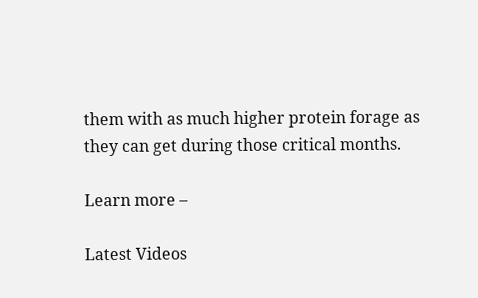them with as much higher protein forage as they can get during those critical months.

Learn more –

Latest Videos